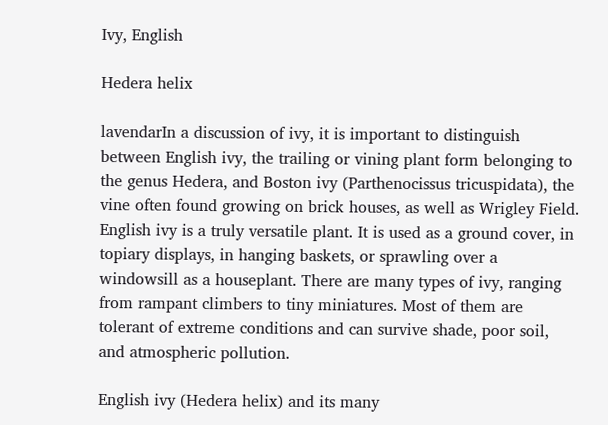Ivy, English

Hedera helix

lavendarIn a discussion of ivy, it is important to distinguish between English ivy, the trailing or vining plant form belonging to the genus Hedera, and Boston ivy (Parthenocissus tricuspidata), the vine often found growing on brick houses, as well as Wrigley Field. English ivy is a truly versatile plant. It is used as a ground cover, in topiary displays, in hanging baskets, or sprawling over a windowsill as a houseplant. There are many types of ivy, ranging from rampant climbers to tiny miniatures. Most of them are tolerant of extreme conditions and can survive shade, poor soil, and atmospheric pollution.

English ivy (Hedera helix) and its many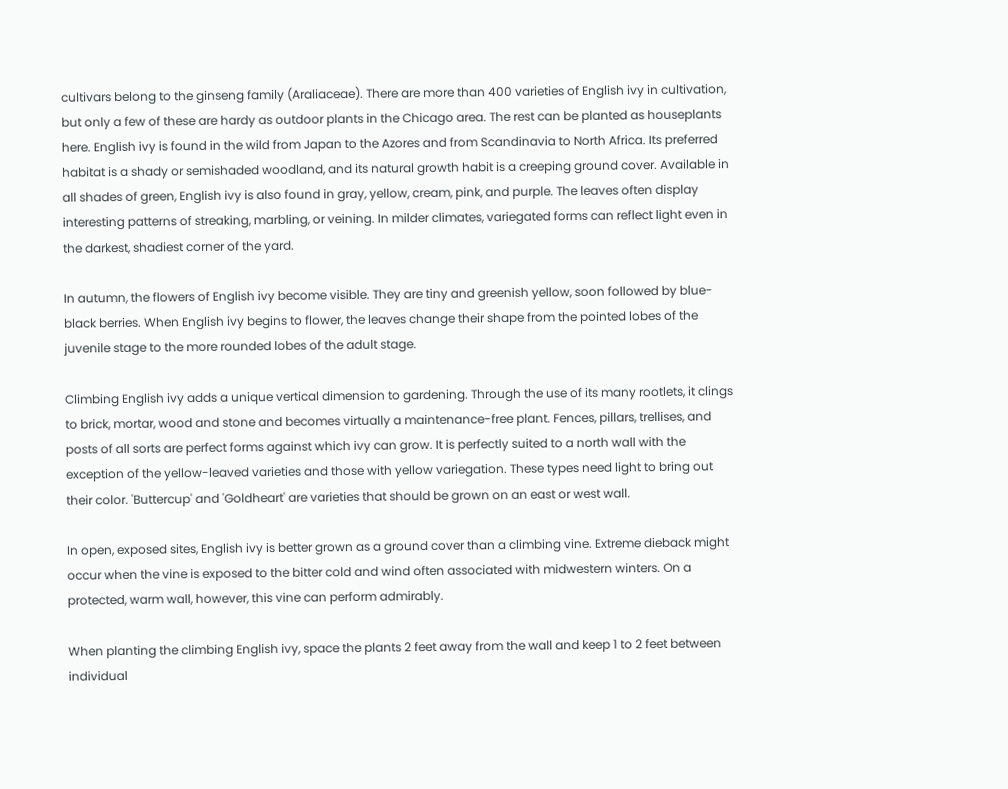cultivars belong to the ginseng family (Araliaceae). There are more than 400 varieties of English ivy in cultivation, but only a few of these are hardy as outdoor plants in the Chicago area. The rest can be planted as houseplants here. English ivy is found in the wild from Japan to the Azores and from Scandinavia to North Africa. Its preferred habitat is a shady or semishaded woodland, and its natural growth habit is a creeping ground cover. Available in all shades of green, English ivy is also found in gray, yellow, cream, pink, and purple. The leaves often display interesting patterns of streaking, marbling, or veining. In milder climates, variegated forms can reflect light even in the darkest, shadiest corner of the yard.

In autumn, the flowers of English ivy become visible. They are tiny and greenish yellow, soon followed by blue-black berries. When English ivy begins to flower, the leaves change their shape from the pointed lobes of the juvenile stage to the more rounded lobes of the adult stage.

Climbing English ivy adds a unique vertical dimension to gardening. Through the use of its many rootlets, it clings to brick, mortar, wood and stone and becomes virtually a maintenance-free plant. Fences, pillars, trellises, and posts of all sorts are perfect forms against which ivy can grow. It is perfectly suited to a north wall with the exception of the yellow-leaved varieties and those with yellow variegation. These types need light to bring out their color. 'Buttercup' and 'Goldheart' are varieties that should be grown on an east or west wall.

In open, exposed sites, English ivy is better grown as a ground cover than a climbing vine. Extreme dieback might occur when the vine is exposed to the bitter cold and wind often associated with midwestern winters. On a protected, warm wall, however, this vine can perform admirably.

When planting the climbing English ivy, space the plants 2 feet away from the wall and keep 1 to 2 feet between individual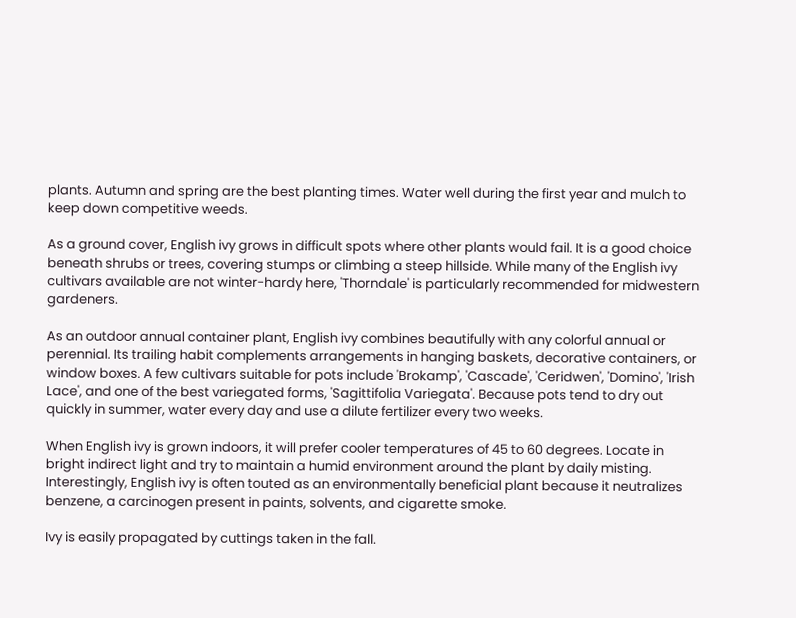plants. Autumn and spring are the best planting times. Water well during the first year and mulch to keep down competitive weeds.

As a ground cover, English ivy grows in difficult spots where other plants would fail. It is a good choice beneath shrubs or trees, covering stumps or climbing a steep hillside. While many of the English ivy cultivars available are not winter-hardy here, 'Thorndale' is particularly recommended for midwestern gardeners.

As an outdoor annual container plant, English ivy combines beautifully with any colorful annual or perennial. Its trailing habit complements arrangements in hanging baskets, decorative containers, or window boxes. A few cultivars suitable for pots include 'Brokamp', 'Cascade', 'Ceridwen', 'Domino', 'Irish Lace', and one of the best variegated forms, 'Sagittifolia Variegata'. Because pots tend to dry out quickly in summer, water every day and use a dilute fertilizer every two weeks.

When English ivy is grown indoors, it will prefer cooler temperatures of 45 to 60 degrees. Locate in bright indirect light and try to maintain a humid environment around the plant by daily misting. Interestingly, English ivy is often touted as an environmentally beneficial plant because it neutralizes benzene, a carcinogen present in paints, solvents, and cigarette smoke.

Ivy is easily propagated by cuttings taken in the fall.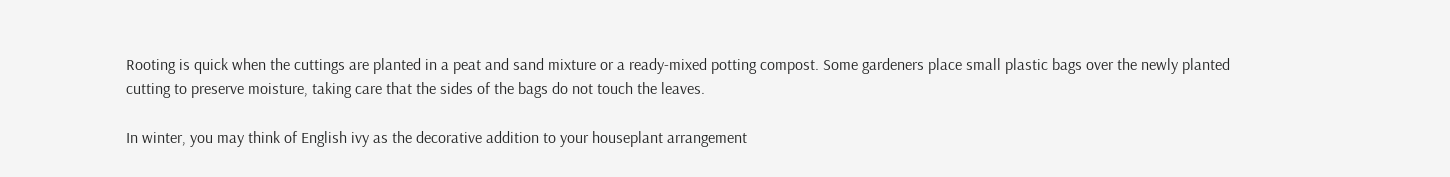Rooting is quick when the cuttings are planted in a peat and sand mixture or a ready-mixed potting compost. Some gardeners place small plastic bags over the newly planted cutting to preserve moisture, taking care that the sides of the bags do not touch the leaves.

In winter, you may think of English ivy as the decorative addition to your houseplant arrangement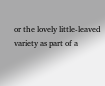or the lovely little-leaved variety as part of a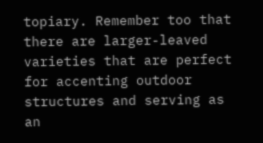topiary. Remember too that there are larger-leaved varieties that are perfect for accenting outdoor structures and serving as an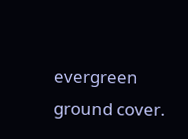evergreen ground cover.